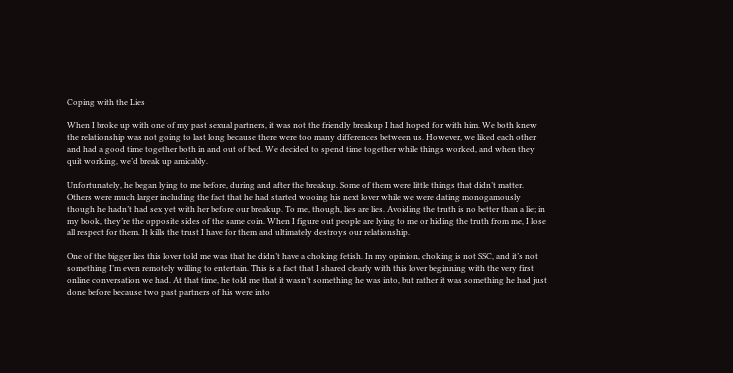Coping with the Lies

When I broke up with one of my past sexual partners, it was not the friendly breakup I had hoped for with him. We both knew the relationship was not going to last long because there were too many differences between us. However, we liked each other and had a good time together both in and out of bed. We decided to spend time together while things worked, and when they quit working, we’d break up amicably.

Unfortunately, he began lying to me before, during and after the breakup. Some of them were little things that didn’t matter. Others were much larger including the fact that he had started wooing his next lover while we were dating monogamously though he hadn’t had sex yet with her before our breakup. To me, though, lies are lies. Avoiding the truth is no better than a lie; in my book, they’re the opposite sides of the same coin. When I figure out people are lying to me or hiding the truth from me, I lose all respect for them. It kills the trust I have for them and ultimately destroys our relationship.

One of the bigger lies this lover told me was that he didn’t have a choking fetish. In my opinion, choking is not SSC, and it’s not something I’m even remotely willing to entertain. This is a fact that I shared clearly with this lover beginning with the very first online conversation we had. At that time, he told me that it wasn’t something he was into, but rather it was something he had just done before because two past partners of his were into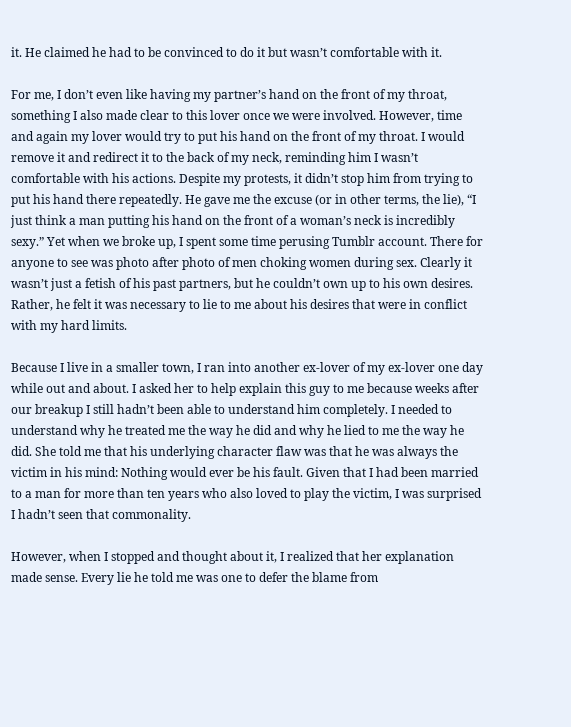it. He claimed he had to be convinced to do it but wasn’t comfortable with it.

For me, I don’t even like having my partner’s hand on the front of my throat, something I also made clear to this lover once we were involved. However, time and again my lover would try to put his hand on the front of my throat. I would remove it and redirect it to the back of my neck, reminding him I wasn’t comfortable with his actions. Despite my protests, it didn’t stop him from trying to put his hand there repeatedly. He gave me the excuse (or in other terms, the lie), “I just think a man putting his hand on the front of a woman’s neck is incredibly sexy.” Yet when we broke up, I spent some time perusing Tumblr account. There for anyone to see was photo after photo of men choking women during sex. Clearly it wasn’t just a fetish of his past partners, but he couldn’t own up to his own desires. Rather, he felt it was necessary to lie to me about his desires that were in conflict with my hard limits.

Because I live in a smaller town, I ran into another ex-lover of my ex-lover one day while out and about. I asked her to help explain this guy to me because weeks after our breakup I still hadn’t been able to understand him completely. I needed to understand why he treated me the way he did and why he lied to me the way he did. She told me that his underlying character flaw was that he was always the victim in his mind: Nothing would ever be his fault. Given that I had been married to a man for more than ten years who also loved to play the victim, I was surprised I hadn’t seen that commonality.

However, when I stopped and thought about it, I realized that her explanation made sense. Every lie he told me was one to defer the blame from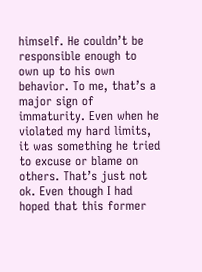himself. He couldn’t be responsible enough to own up to his own behavior. To me, that’s a major sign of immaturity. Even when he violated my hard limits, it was something he tried to excuse or blame on others. That’s just not ok. Even though I had hoped that this former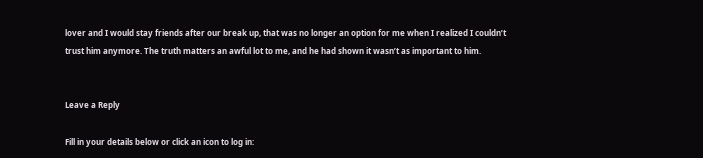lover and I would stay friends after our break up, that was no longer an option for me when I realized I couldn’t trust him anymore. The truth matters an awful lot to me, and he had shown it wasn’t as important to him.


Leave a Reply

Fill in your details below or click an icon to log in: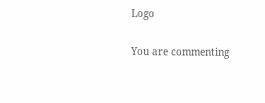Logo

You are commenting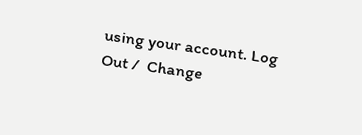using your account. Log Out /  Change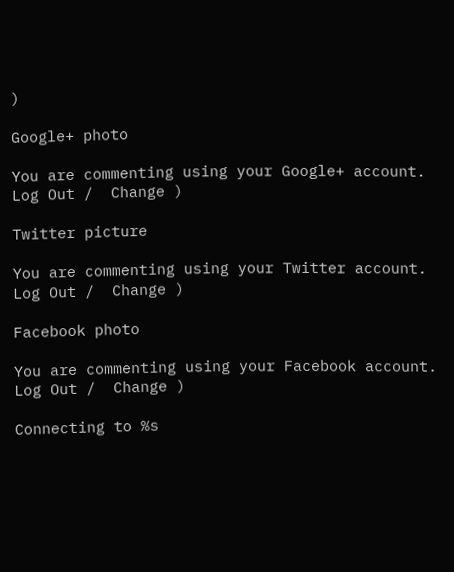)

Google+ photo

You are commenting using your Google+ account. Log Out /  Change )

Twitter picture

You are commenting using your Twitter account. Log Out /  Change )

Facebook photo

You are commenting using your Facebook account. Log Out /  Change )

Connecting to %s